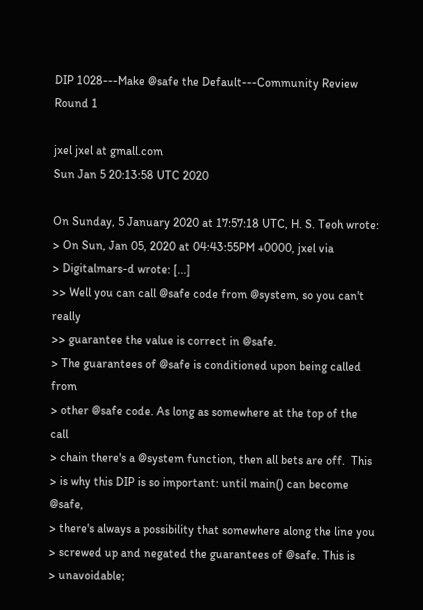DIP 1028---Make @safe the Default---Community Review Round 1

jxel jxel at gmall.com
Sun Jan 5 20:13:58 UTC 2020

On Sunday, 5 January 2020 at 17:57:18 UTC, H. S. Teoh wrote:
> On Sun, Jan 05, 2020 at 04:43:55PM +0000, jxel via
> Digitalmars-d wrote: [...]
>> Well you can call @safe code from @system, so you can't really
>> guarantee the value is correct in @safe.
> The guarantees of @safe is conditioned upon being called from
> other @safe code. As long as somewhere at the top of the call
> chain there's a @system function, then all bets are off.  This
> is why this DIP is so important: until main() can become @safe,
> there's always a possibility that somewhere along the line you
> screwed up and negated the guarantees of @safe. This is
> unavoidable;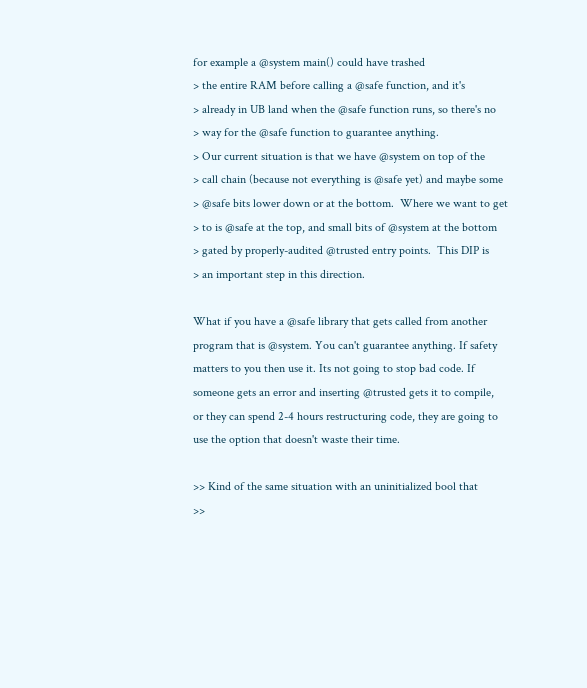for example a @system main() could have trashed
> the entire RAM before calling a @safe function, and it's
> already in UB land when the @safe function runs, so there's no
> way for the @safe function to guarantee anything.
> Our current situation is that we have @system on top of the
> call chain (because not everything is @safe yet) and maybe some
> @safe bits lower down or at the bottom.  Where we want to get
> to is @safe at the top, and small bits of @system at the bottom
> gated by properly-audited @trusted entry points.  This DIP is
> an important step in this direction.

What if you have a @safe library that gets called from another
program that is @system. You can't guarantee anything. If safety
matters to you then use it. Its not going to stop bad code. If
someone gets an error and inserting @trusted gets it to compile,
or they can spend 2-4 hours restructuring code, they are going to
use the option that doesn't waste their time.

>> Kind of the same situation with an uninitialized bool that
>>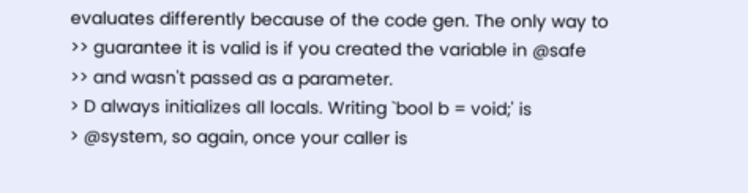evaluates differently because of the code gen. The only way to
>> guarantee it is valid is if you created the variable in @safe
>> and wasn't passed as a parameter.
> D always initializes all locals. Writing `bool b = void;' is
> @system, so again, once your caller is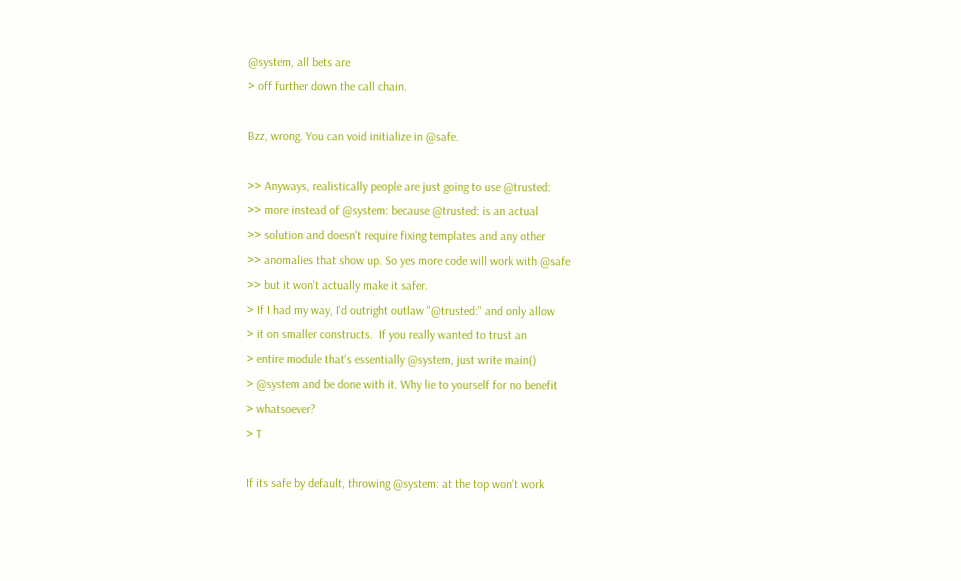@system, all bets are
> off further down the call chain.

Bzz, wrong. You can void initialize in @safe.

>> Anyways, realistically people are just going to use @trusted:
>> more instead of @system: because @trusted: is an actual
>> solution and doesn't require fixing templates and any other
>> anomalies that show up. So yes more code will work with @safe
>> but it won't actually make it safer.
> If I had my way, I'd outright outlaw "@trusted:" and only allow
> it on smaller constructs.  If you really wanted to trust an
> entire module that's essentially @system, just write main()
> @system and be done with it. Why lie to yourself for no benefit
> whatsoever?
> T

If its safe by default, throwing @system: at the top won't work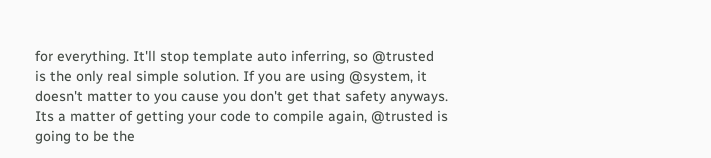for everything. It'll stop template auto inferring, so @trusted
is the only real simple solution. If you are using @system, it
doesn't matter to you cause you don't get that safety anyways.
Its a matter of getting your code to compile again, @trusted is
going to be the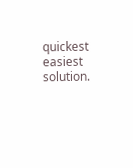quickest easiest solution.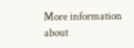More information about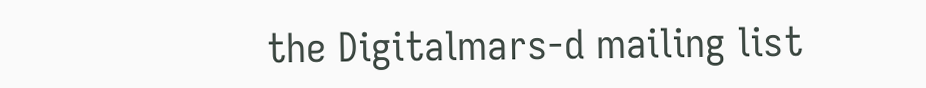the Digitalmars-d mailing list